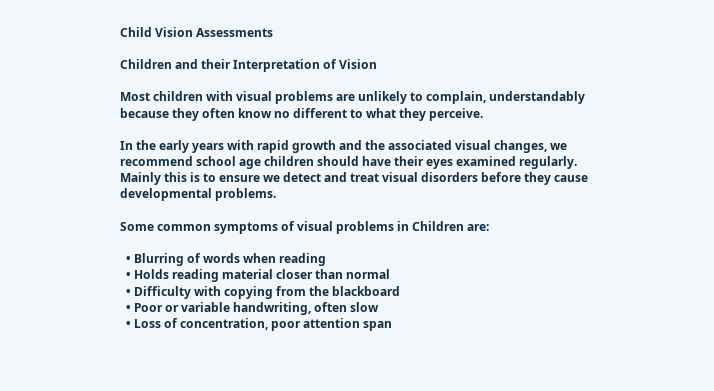Child Vision Assessments

Children and their Interpretation of Vision

Most children with visual problems are unlikely to complain, understandably because they often know no different to what they perceive.

In the early years with rapid growth and the associated visual changes, we recommend school age children should have their eyes examined regularly. Mainly this is to ensure we detect and treat visual disorders before they cause developmental problems.

Some common symptoms of visual problems in Children are:

  • Blurring of words when reading
  • Holds reading material closer than normal
  • Difficulty with copying from the blackboard
  • Poor or variable handwriting, often slow
  • Loss of concentration, poor attention span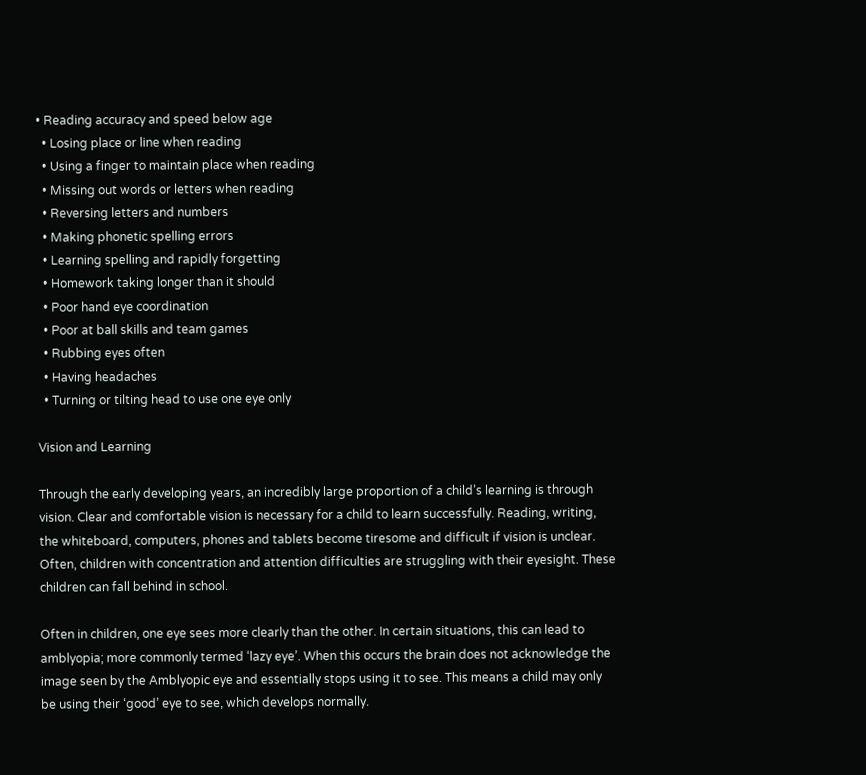• Reading accuracy and speed below age
  • Losing place or line when reading
  • Using a finger to maintain place when reading
  • Missing out words or letters when reading
  • Reversing letters and numbers
  • Making phonetic spelling errors
  • Learning spelling and rapidly forgetting
  • Homework taking longer than it should
  • Poor hand eye coordination
  • Poor at ball skills and team games
  • Rubbing eyes often
  • Having headaches
  • Turning or tilting head to use one eye only

Vision and Learning

Through the early developing years, an incredibly large proportion of a child’s learning is through vision. Clear and comfortable vision is necessary for a child to learn successfully. Reading, writing, the whiteboard, computers, phones and tablets become tiresome and difficult if vision is unclear. Often, children with concentration and attention difficulties are struggling with their eyesight. These children can fall behind in school.

Often in children, one eye sees more clearly than the other. In certain situations, this can lead to amblyopia; more commonly termed ‘lazy eye’. When this occurs the brain does not acknowledge the image seen by the Amblyopic eye and essentially stops using it to see. This means a child may only be using their ‘good’ eye to see, which develops normally.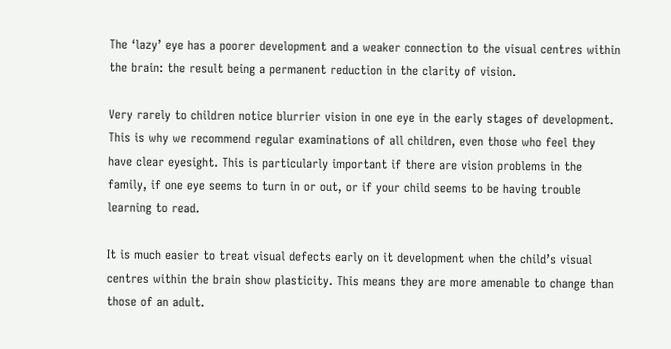The ‘lazy’ eye has a poorer development and a weaker connection to the visual centres within the brain: the result being a permanent reduction in the clarity of vision.

Very rarely to children notice blurrier vision in one eye in the early stages of development. This is why we recommend regular examinations of all children, even those who feel they have clear eyesight. This is particularly important if there are vision problems in the family, if one eye seems to turn in or out, or if your child seems to be having trouble learning to read.

It is much easier to treat visual defects early on it development when the child’s visual centres within the brain show plasticity. This means they are more amenable to change than those of an adult.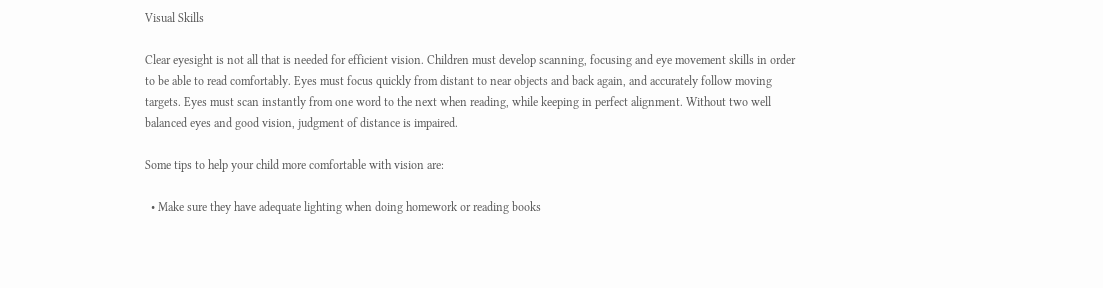Visual Skills

Clear eyesight is not all that is needed for efficient vision. Children must develop scanning, focusing and eye movement skills in order to be able to read comfortably. Eyes must focus quickly from distant to near objects and back again, and accurately follow moving targets. Eyes must scan instantly from one word to the next when reading, while keeping in perfect alignment. Without two well balanced eyes and good vision, judgment of distance is impaired.

Some tips to help your child more comfortable with vision are:

  • Make sure they have adequate lighting when doing homework or reading books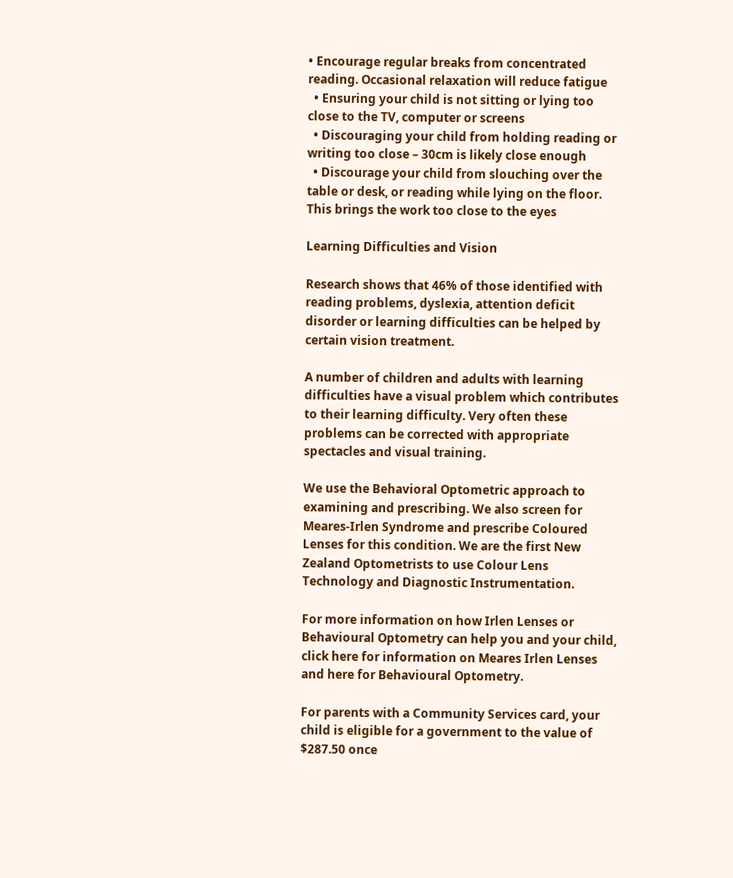• Encourage regular breaks from concentrated reading. Occasional relaxation will reduce fatigue
  • Ensuring your child is not sitting or lying too close to the TV, computer or screens
  • Discouraging your child from holding reading or writing too close – 30cm is likely close enough
  • Discourage your child from slouching over the table or desk, or reading while lying on the floor. This brings the work too close to the eyes

Learning Difficulties and Vision

Research shows that 46% of those identified with reading problems, dyslexia, attention deficit disorder or learning difficulties can be helped by certain vision treatment.

A number of children and adults with learning difficulties have a visual problem which contributes to their learning difficulty. Very often these problems can be corrected with appropriate spectacles and visual training.

We use the Behavioral Optometric approach to examining and prescribing. We also screen for Meares-Irlen Syndrome and prescribe Coloured Lenses for this condition. We are the first New Zealand Optometrists to use Colour Lens Technology and Diagnostic Instrumentation.

For more information on how Irlen Lenses or Behavioural Optometry can help you and your child, click here for information on Meares Irlen Lenses and here for Behavioural Optometry.

For parents with a Community Services card, your child is eligible for a government to the value of $287.50 once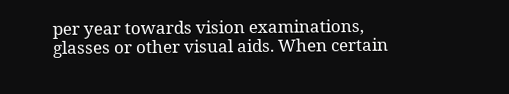per year towards vision examinations, glasses or other visual aids. When certain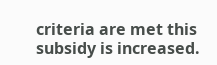criteria are met this subsidy is increased.